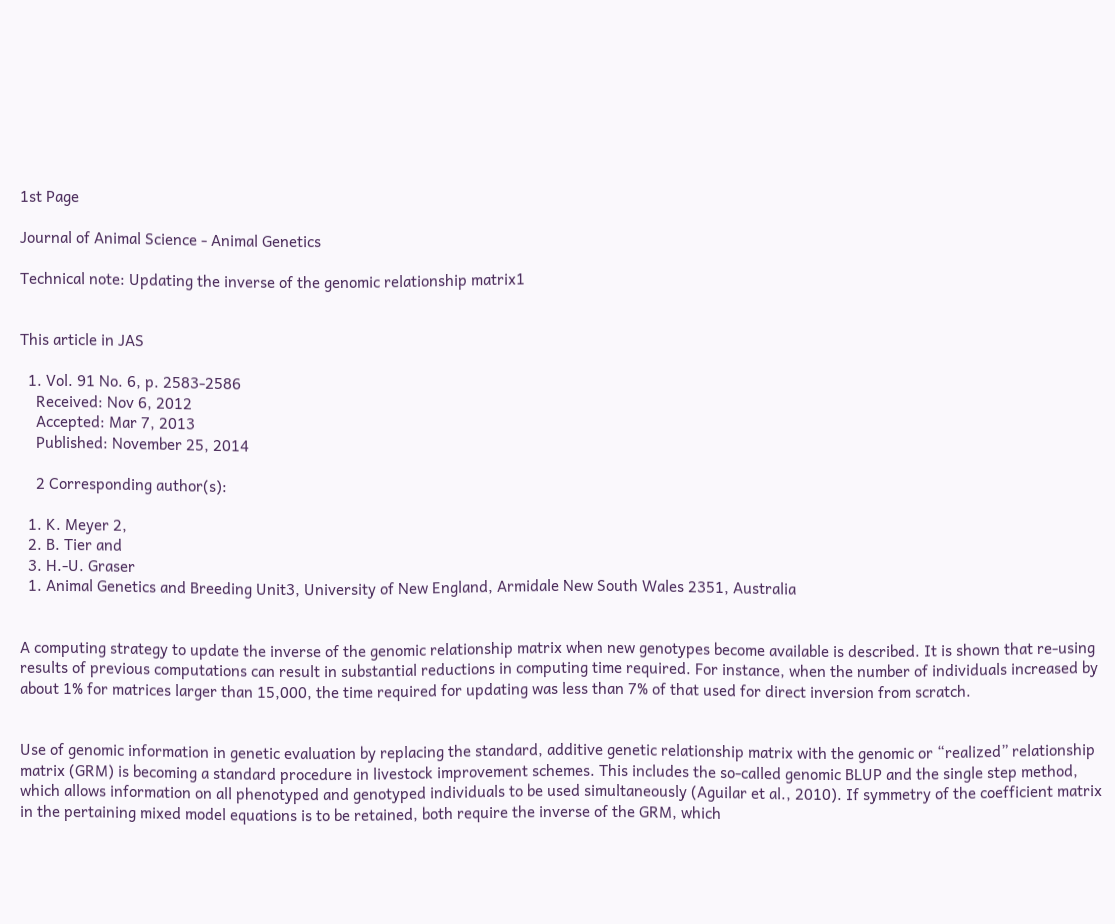1st Page

Journal of Animal Science - Animal Genetics

Technical note: Updating the inverse of the genomic relationship matrix1


This article in JAS

  1. Vol. 91 No. 6, p. 2583-2586
    Received: Nov 6, 2012
    Accepted: Mar 7, 2013
    Published: November 25, 2014

    2 Corresponding author(s):

  1. K. Meyer 2,
  2. B. Tier and
  3. H.-U. Graser
  1. Animal Genetics and Breeding Unit3, University of New England, Armidale New South Wales 2351, Australia


A computing strategy to update the inverse of the genomic relationship matrix when new genotypes become available is described. It is shown that re-using results of previous computations can result in substantial reductions in computing time required. For instance, when the number of individuals increased by about 1% for matrices larger than 15,000, the time required for updating was less than 7% of that used for direct inversion from scratch.


Use of genomic information in genetic evaluation by replacing the standard, additive genetic relationship matrix with the genomic or “realized” relationship matrix (GRM) is becoming a standard procedure in livestock improvement schemes. This includes the so-called genomic BLUP and the single step method, which allows information on all phenotyped and genotyped individuals to be used simultaneously (Aguilar et al., 2010). If symmetry of the coefficient matrix in the pertaining mixed model equations is to be retained, both require the inverse of the GRM, which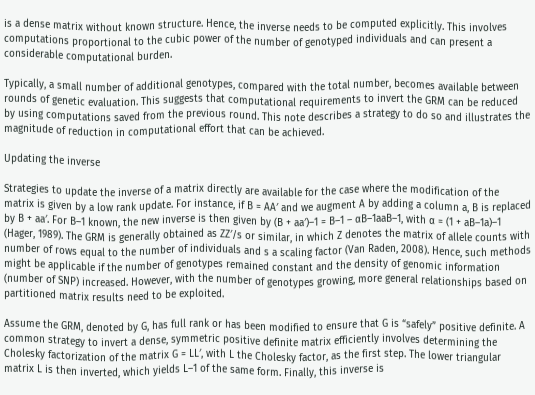is a dense matrix without known structure. Hence, the inverse needs to be computed explicitly. This involves computations proportional to the cubic power of the number of genotyped individuals and can present a considerable computational burden.

Typically, a small number of additional genotypes, compared with the total number, becomes available between rounds of genetic evaluation. This suggests that computational requirements to invert the GRM can be reduced by using computations saved from the previous round. This note describes a strategy to do so and illustrates the magnitude of reduction in computational effort that can be achieved.

Updating the inverse

Strategies to update the inverse of a matrix directly are available for the case where the modification of the matrix is given by a low rank update. For instance, if B = AA′ and we augment A by adding a column a, B is replaced by B + aa′. For B–1 known, the new inverse is then given by (B + aa′)–1 = B–1 – αB–1aaB–1, with α = (1 + aB–1a)–1 (Hager, 1989). The GRM is generally obtained as ZZ′/s or similar, in which Z denotes the matrix of allele counts with number of rows equal to the number of individuals and s a scaling factor (Van Raden, 2008). Hence, such methods might be applicable if the number of genotypes remained constant and the density of genomic information (number of SNP) increased. However, with the number of genotypes growing, more general relationships based on partitioned matrix results need to be exploited.

Assume the GRM, denoted by G, has full rank or has been modified to ensure that G is “safely” positive definite. A common strategy to invert a dense, symmetric positive definite matrix efficiently involves determining the Cholesky factorization of the matrix G = LL′, with L the Cholesky factor, as the first step. The lower triangular matrix L is then inverted, which yields L–1 of the same form. Finally, this inverse is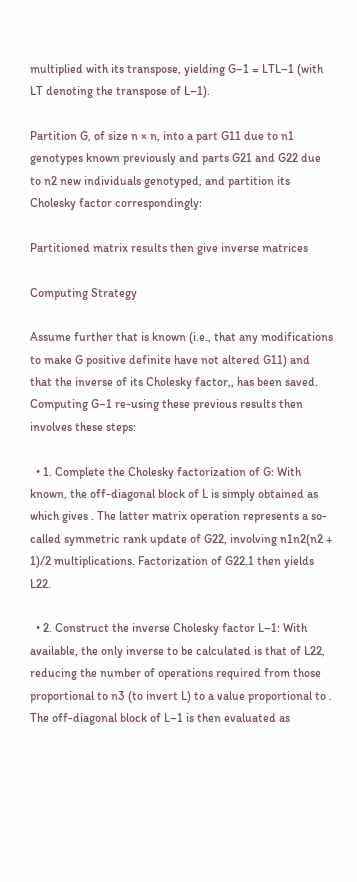multiplied with its transpose, yielding G–1 = LTL–1 (with LT denoting the transpose of L–1).

Partition G, of size n × n, into a part G11 due to n1 genotypes known previously and parts G21 and G22 due to n2 new individuals genotyped, and partition its Cholesky factor correspondingly:

Partitioned matrix results then give inverse matrices

Computing Strategy

Assume further that is known (i.e., that any modifications to make G positive definite have not altered G11) and that the inverse of its Cholesky factor,, has been saved. Computing G–1 re-using these previous results then involves these steps:

  • 1. Complete the Cholesky factorization of G: With known, the off-diagonal block of L is simply obtained as which gives . The latter matrix operation represents a so-called symmetric rank update of G22, involving n1n2(n2 + 1)/2 multiplications. Factorization of G22.1 then yields L22.

  • 2. Construct the inverse Cholesky factor L–1: With available, the only inverse to be calculated is that of L22, reducing the number of operations required from those proportional to n3 (to invert L) to a value proportional to . The off-diagonal block of L–1 is then evaluated as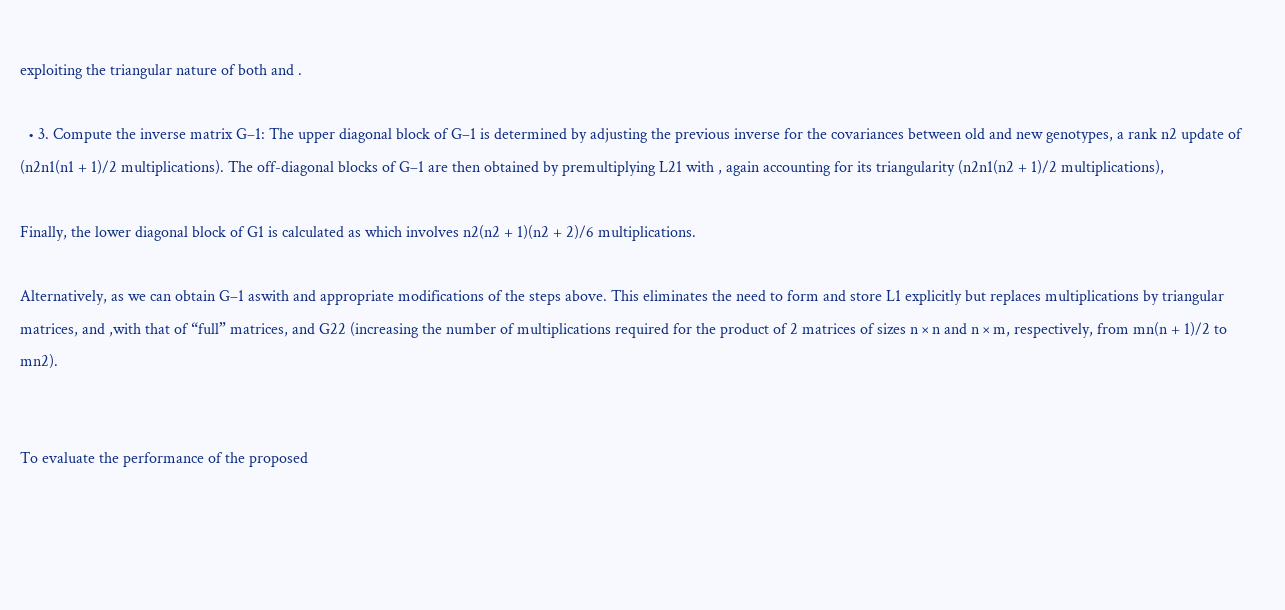exploiting the triangular nature of both and .

  • 3. Compute the inverse matrix G–1: The upper diagonal block of G–1 is determined by adjusting the previous inverse for the covariances between old and new genotypes, a rank n2 update of (n2n1(n1 + 1)/2 multiplications). The off-diagonal blocks of G–1 are then obtained by premultiplying L21 with , again accounting for its triangularity (n2n1(n2 + 1)/2 multiplications),

Finally, the lower diagonal block of G1 is calculated as which involves n2(n2 + 1)(n2 + 2)/6 multiplications.

Alternatively, as we can obtain G–1 aswith and appropriate modifications of the steps above. This eliminates the need to form and store L1 explicitly but replaces multiplications by triangular matrices, and ,with that of “full” matrices, and G22 (increasing the number of multiplications required for the product of 2 matrices of sizes n × n and n × m, respectively, from mn(n + 1)/2 to mn2).


To evaluate the performance of the proposed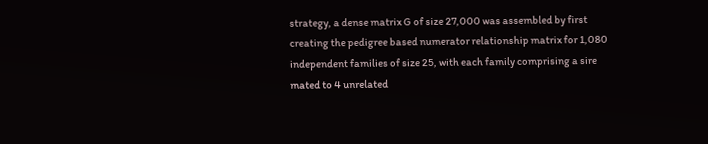strategy, a dense matrix G of size 27,000 was assembled by first creating the pedigree based numerator relationship matrix for 1,080 independent families of size 25, with each family comprising a sire mated to 4 unrelated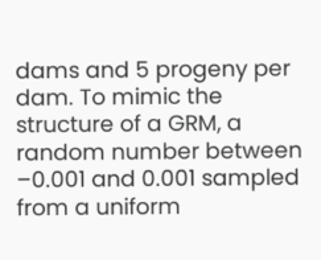dams and 5 progeny per dam. To mimic the structure of a GRM, a random number between –0.001 and 0.001 sampled from a uniform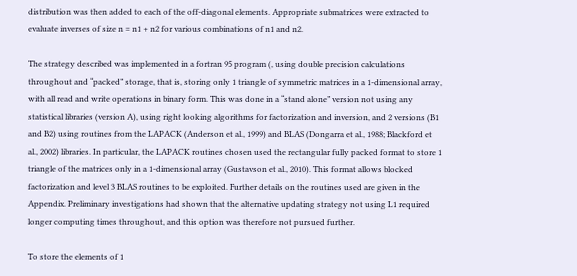distribution was then added to each of the off-diagonal elements. Appropriate submatrices were extracted to evaluate inverses of size n = n1 + n2 for various combinations of n1 and n2.

The strategy described was implemented in a fortran 95 program (, using double precision calculations throughout and “packed” storage, that is, storing only 1 triangle of symmetric matrices in a 1-dimensional array, with all read and write operations in binary form. This was done in a “stand alone” version not using any statistical libraries (version A), using right looking algorithms for factorization and inversion, and 2 versions (B1 and B2) using routines from the LAPACK (Anderson et al., 1999) and BLAS (Dongarra et al., 1988; Blackford et al., 2002) libraries. In particular, the LAPACK routines chosen used the rectangular fully packed format to store 1 triangle of the matrices only in a 1-dimensional array (Gustavson et al., 2010). This format allows blocked factorization and level 3 BLAS routines to be exploited. Further details on the routines used are given in the Appendix. Preliminary investigations had shown that the alternative updating strategy not using L1 required longer computing times throughout, and this option was therefore not pursued further.

To store the elements of 1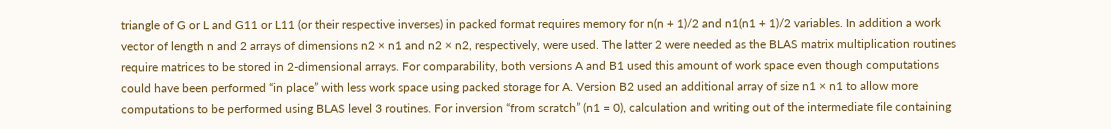triangle of G or L and G11 or L11 (or their respective inverses) in packed format requires memory for n(n + 1)/2 and n1(n1 + 1)/2 variables. In addition a work vector of length n and 2 arrays of dimensions n2 × n1 and n2 × n2, respectively, were used. The latter 2 were needed as the BLAS matrix multiplication routines require matrices to be stored in 2-dimensional arrays. For comparability, both versions A and B1 used this amount of work space even though computations could have been performed “in place” with less work space using packed storage for A. Version B2 used an additional array of size n1 × n1 to allow more computations to be performed using BLAS level 3 routines. For inversion “from scratch” (n1 = 0), calculation and writing out of the intermediate file containing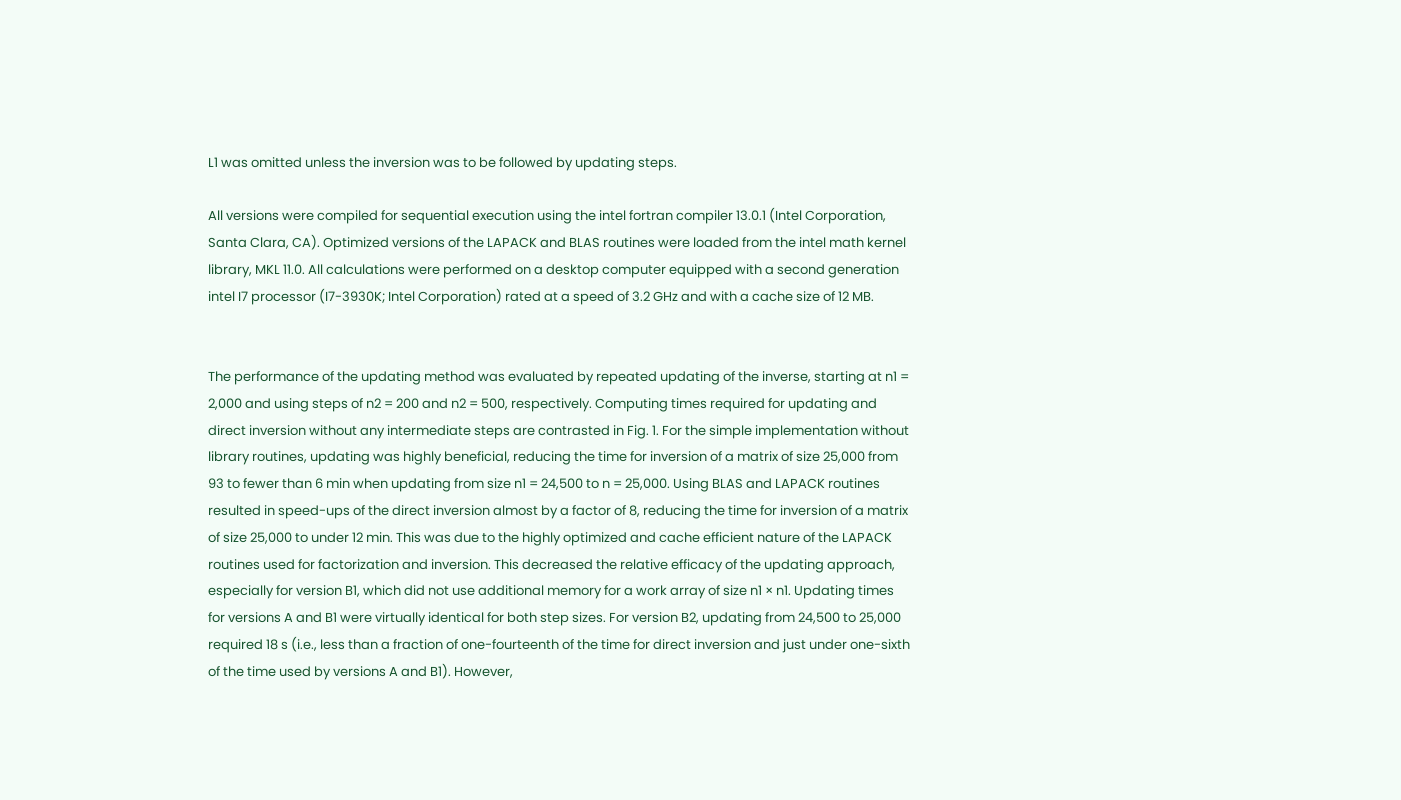L1 was omitted unless the inversion was to be followed by updating steps.

All versions were compiled for sequential execution using the intel fortran compiler 13.0.1 (Intel Corporation, Santa Clara, CA). Optimized versions of the LAPACK and BLAS routines were loaded from the intel math kernel library, MKL 11.0. All calculations were performed on a desktop computer equipped with a second generation intel I7 processor (I7-3930K; Intel Corporation) rated at a speed of 3.2 GHz and with a cache size of 12 MB.


The performance of the updating method was evaluated by repeated updating of the inverse, starting at n1 = 2,000 and using steps of n2 = 200 and n2 = 500, respectively. Computing times required for updating and direct inversion without any intermediate steps are contrasted in Fig. 1. For the simple implementation without library routines, updating was highly beneficial, reducing the time for inversion of a matrix of size 25,000 from 93 to fewer than 6 min when updating from size n1 = 24,500 to n = 25,000. Using BLAS and LAPACK routines resulted in speed-ups of the direct inversion almost by a factor of 8, reducing the time for inversion of a matrix of size 25,000 to under 12 min. This was due to the highly optimized and cache efficient nature of the LAPACK routines used for factorization and inversion. This decreased the relative efficacy of the updating approach, especially for version B1, which did not use additional memory for a work array of size n1 × n1. Updating times for versions A and B1 were virtually identical for both step sizes. For version B2, updating from 24,500 to 25,000 required 18 s (i.e., less than a fraction of one-fourteenth of the time for direct inversion and just under one-sixth of the time used by versions A and B1). However,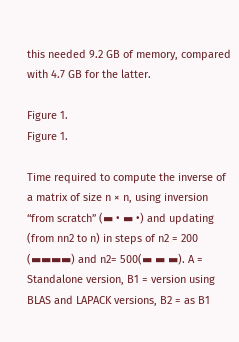this needed 9.2 GB of memory, compared with 4.7 GB for the latter.

Figure 1.
Figure 1.

Time required to compute the inverse of a matrix of size n × n, using inversion “from scratch” (▬ • ▬ •) and updating (from nn2 to n) in steps of n2 = 200 (▬▬▬▬) and n2= 500(▬ ▬ ▬). A = Standalone version, B1 = version using BLAS and LAPACK versions, B2 = as B1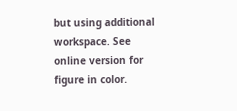but using additional workspace. See online version for figure in color.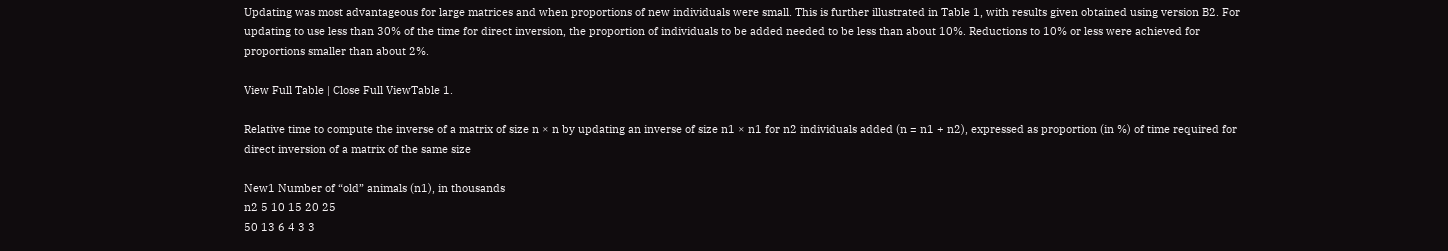Updating was most advantageous for large matrices and when proportions of new individuals were small. This is further illustrated in Table 1, with results given obtained using version B2. For updating to use less than 30% of the time for direct inversion, the proportion of individuals to be added needed to be less than about 10%. Reductions to 10% or less were achieved for proportions smaller than about 2%.

View Full Table | Close Full ViewTable 1.

Relative time to compute the inverse of a matrix of size n × n by updating an inverse of size n1 × n1 for n2 individuals added (n = n1 + n2), expressed as proportion (in %) of time required for direct inversion of a matrix of the same size

New1 Number of “old” animals (n1), in thousands
n2 5 10 15 20 25
50 13 6 4 3 3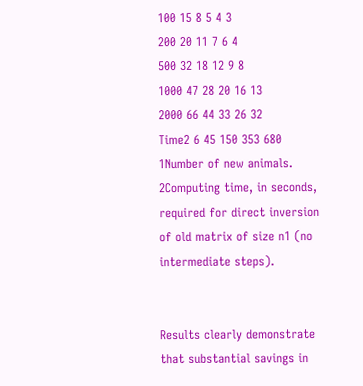100 15 8 5 4 3
200 20 11 7 6 4
500 32 18 12 9 8
1000 47 28 20 16 13
2000 66 44 33 26 32
Time2 6 45 150 353 680
1Number of new animals.
2Computing time, in seconds, required for direct inversion of old matrix of size n1 (no intermediate steps).


Results clearly demonstrate that substantial savings in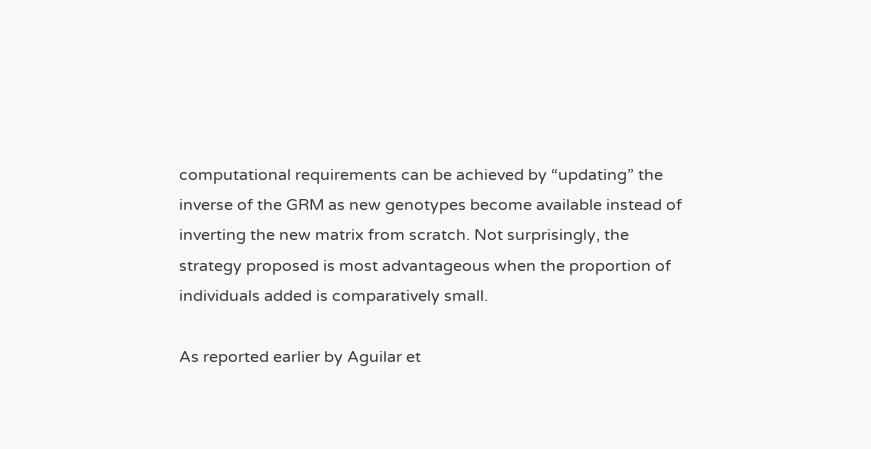computational requirements can be achieved by “updating” the inverse of the GRM as new genotypes become available instead of inverting the new matrix from scratch. Not surprisingly, the strategy proposed is most advantageous when the proportion of individuals added is comparatively small.

As reported earlier by Aguilar et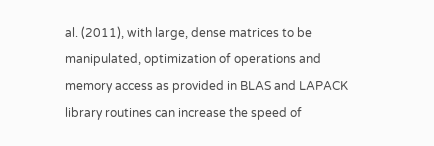al. (2011), with large, dense matrices to be manipulated, optimization of operations and memory access as provided in BLAS and LAPACK library routines can increase the speed of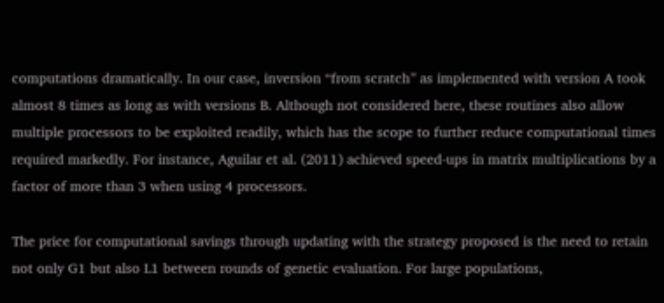computations dramatically. In our case, inversion “from scratch” as implemented with version A took almost 8 times as long as with versions B. Although not considered here, these routines also allow multiple processors to be exploited readily, which has the scope to further reduce computational times required markedly. For instance, Aguilar et al. (2011) achieved speed-ups in matrix multiplications by a factor of more than 3 when using 4 processors.

The price for computational savings through updating with the strategy proposed is the need to retain not only G1 but also L1 between rounds of genetic evaluation. For large populations,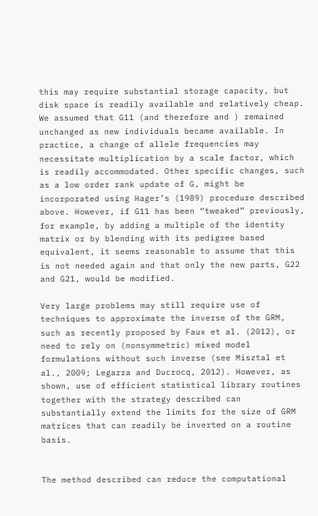this may require substantial storage capacity, but disk space is readily available and relatively cheap. We assumed that G11 (and therefore and ) remained unchanged as new individuals became available. In practice, a change of allele frequencies may necessitate multiplication by a scale factor, which is readily accommodated. Other specific changes, such as a low order rank update of G, might be incorporated using Hager’s (1989) procedure described above. However, if G11 has been “tweaked” previously, for example, by adding a multiple of the identity matrix or by blending with its pedigree based equivalent, it seems reasonable to assume that this is not needed again and that only the new parts, G22 and G21, would be modified.

Very large problems may still require use of techniques to approximate the inverse of the GRM, such as recently proposed by Faux et al. (2012), or need to rely on (nonsymmetric) mixed model formulations without such inverse (see Misztal et al., 2009; Legarra and Ducrocq, 2012). However, as shown, use of efficient statistical library routines together with the strategy described can substantially extend the limits for the size of GRM matrices that can readily be inverted on a routine basis.


The method described can reduce the computational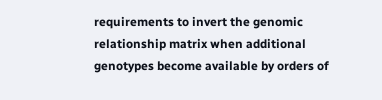requirements to invert the genomic relationship matrix when additional genotypes become available by orders of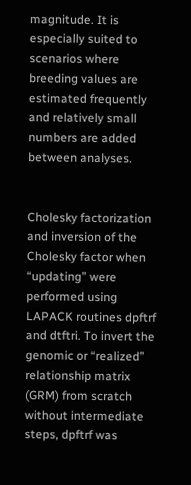magnitude. It is especially suited to scenarios where breeding values are estimated frequently and relatively small numbers are added between analyses.


Cholesky factorization and inversion of the Cholesky factor when “updating” were performed using LAPACK routines dpftrf and dtftri. To invert the genomic or “realized” relationship matrix (GRM) from scratch without intermediate steps, dpftrf was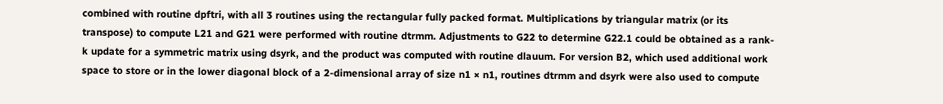combined with routine dpftri, with all 3 routines using the rectangular fully packed format. Multiplications by triangular matrix (or its transpose) to compute L21 and G21 were performed with routine dtrmm. Adjustments to G22 to determine G22.1 could be obtained as a rank-k update for a symmetric matrix using dsyrk, and the product was computed with routine dlauum. For version B2, which used additional work space to store or in the lower diagonal block of a 2-dimensional array of size n1 × n1, routines dtrmm and dsyrk were also used to compute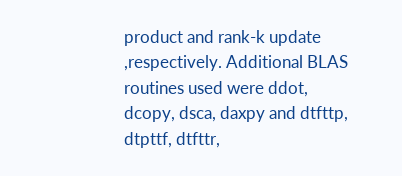product and rank-k update ,respectively. Additional BLAS routines used were ddot, dcopy, dsca, daxpy and dtfttp, dtpttf, dtfttr,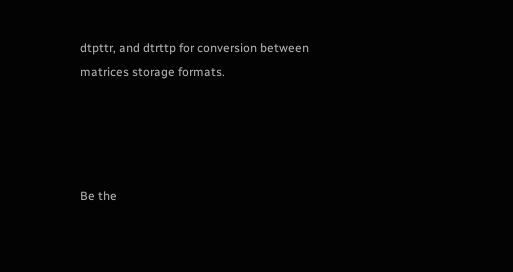dtpttr, and dtrttp for conversion between matrices storage formats.




Be the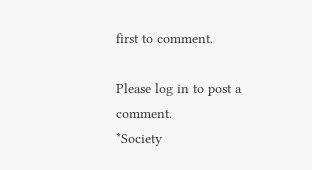first to comment.

Please log in to post a comment.
*Society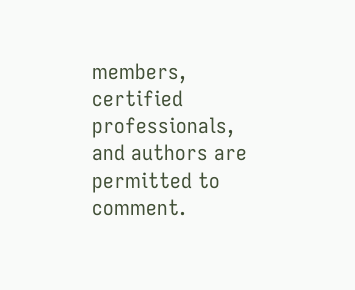members, certified professionals, and authors are permitted to comment.